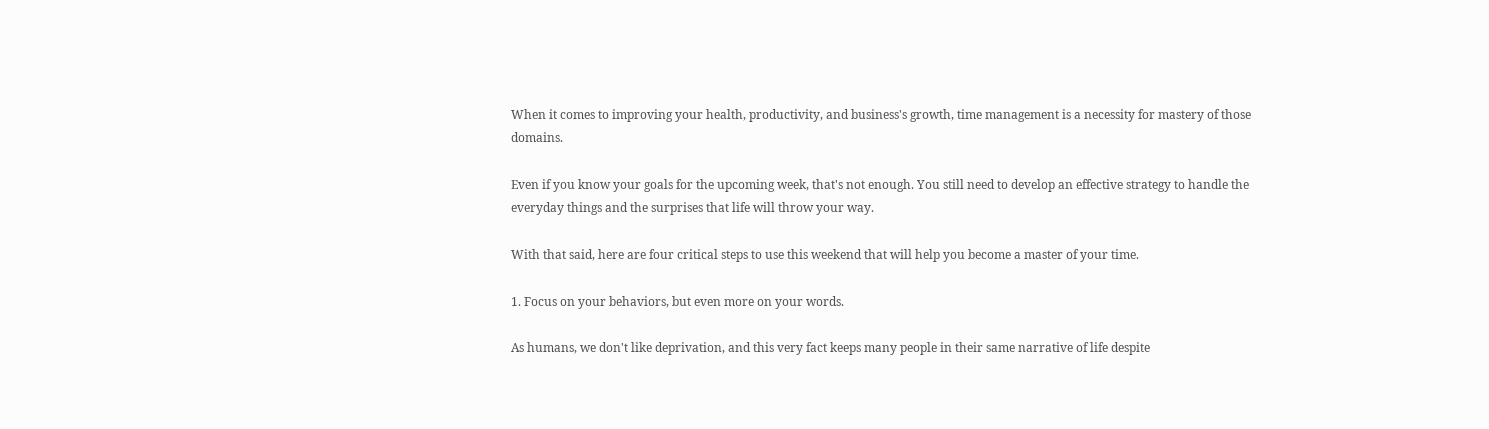When it comes to improving your health, productivity, and business's growth, time management is a necessity for mastery of those domains.

Even if you know your goals for the upcoming week, that's not enough. You still need to develop an effective strategy to handle the everyday things and the surprises that life will throw your way.

With that said, here are four critical steps to use this weekend that will help you become a master of your time.

1. Focus on your behaviors, but even more on your words.

As humans, we don't like deprivation, and this very fact keeps many people in their same narrative of life despite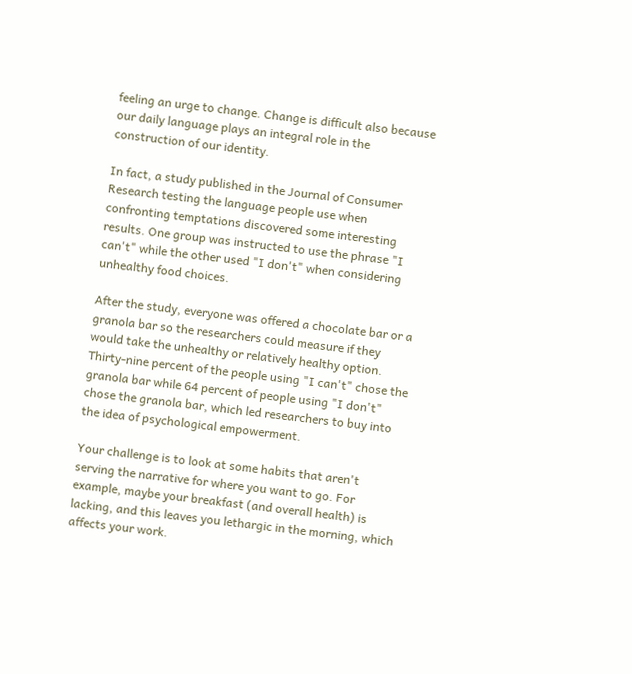feeling an urge to change. Change is difficult also because our daily language plays an integral role in the construction of our identity.

In fact, a study published in the Journal of Consumer Research testing the language people use when confronting temptations discovered some interesting results. One group was instructed to use the phrase "I can't" while the other used "I don't" when considering unhealthy food choices.

After the study, everyone was offered a chocolate bar or a granola bar so the researchers could measure if they would take the unhealthy or relatively healthy option. Thirty-nine percent of the people using "I can't" chose the granola bar while 64 percent of people using "I don't" chose the granola bar, which led researchers to buy into the idea of psychological empowerment.

Your challenge is to look at some habits that aren't serving the narrative for where you want to go. For example, maybe your breakfast (and overall health) is lacking, and this leaves you lethargic in the morning, which affects your work.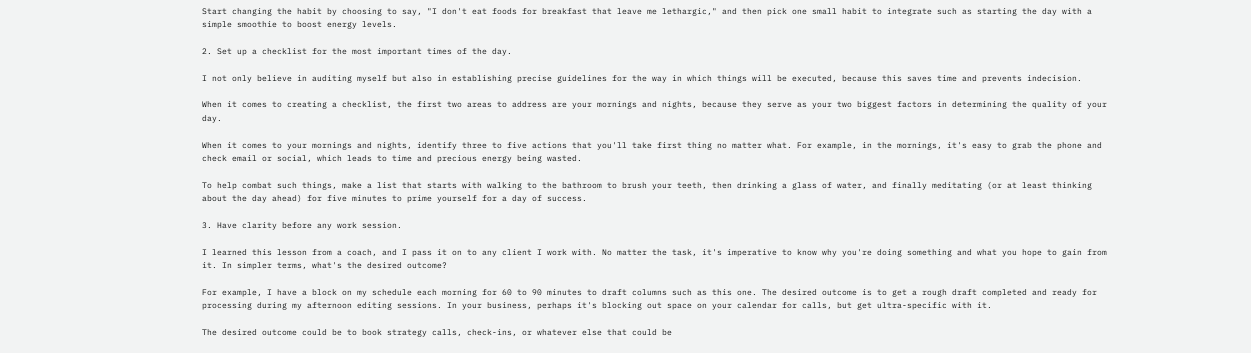Start changing the habit by choosing to say, "I don't eat foods for breakfast that leave me lethargic," and then pick one small habit to integrate such as starting the day with a simple smoothie to boost energy levels.

2. Set up a checklist for the most important times of the day.

I not only believe in auditing myself but also in establishing precise guidelines for the way in which things will be executed, because this saves time and prevents indecision.

When it comes to creating a checklist, the first two areas to address are your mornings and nights, because they serve as your two biggest factors in determining the quality of your day.

When it comes to your mornings and nights, identify three to five actions that you'll take first thing no matter what. For example, in the mornings, it's easy to grab the phone and check email or social, which leads to time and precious energy being wasted.

To help combat such things, make a list that starts with walking to the bathroom to brush your teeth, then drinking a glass of water, and finally meditating (or at least thinking about the day ahead) for five minutes to prime yourself for a day of success.

3. Have clarity before any work session.

I learned this lesson from a coach, and I pass it on to any client I work with. No matter the task, it's imperative to know why you're doing something and what you hope to gain from it. In simpler terms, what's the desired outcome?

For example, I have a block on my schedule each morning for 60 to 90 minutes to draft columns such as this one. The desired outcome is to get a rough draft completed and ready for processing during my afternoon editing sessions. In your business, perhaps it's blocking out space on your calendar for calls, but get ultra-specific with it.

The desired outcome could be to book strategy calls, check-ins, or whatever else that could be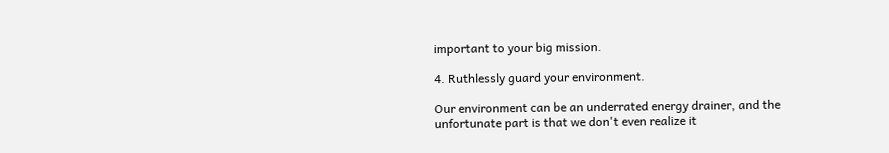important to your big mission.

4. Ruthlessly guard your environment.

Our environment can be an underrated energy drainer, and the unfortunate part is that we don't even realize it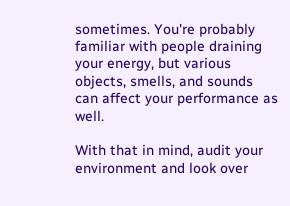sometimes. You're probably familiar with people draining your energy, but various objects, smells, and sounds can affect your performance as well.

With that in mind, audit your environment and look over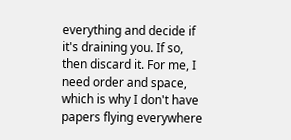everything and decide if it's draining you. If so, then discard it. For me, I need order and space, which is why I don't have papers flying everywhere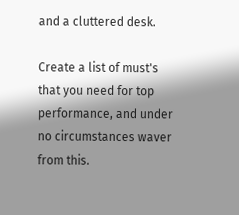and a cluttered desk.

Create a list of must's that you need for top performance, and under no circumstances waver from this.